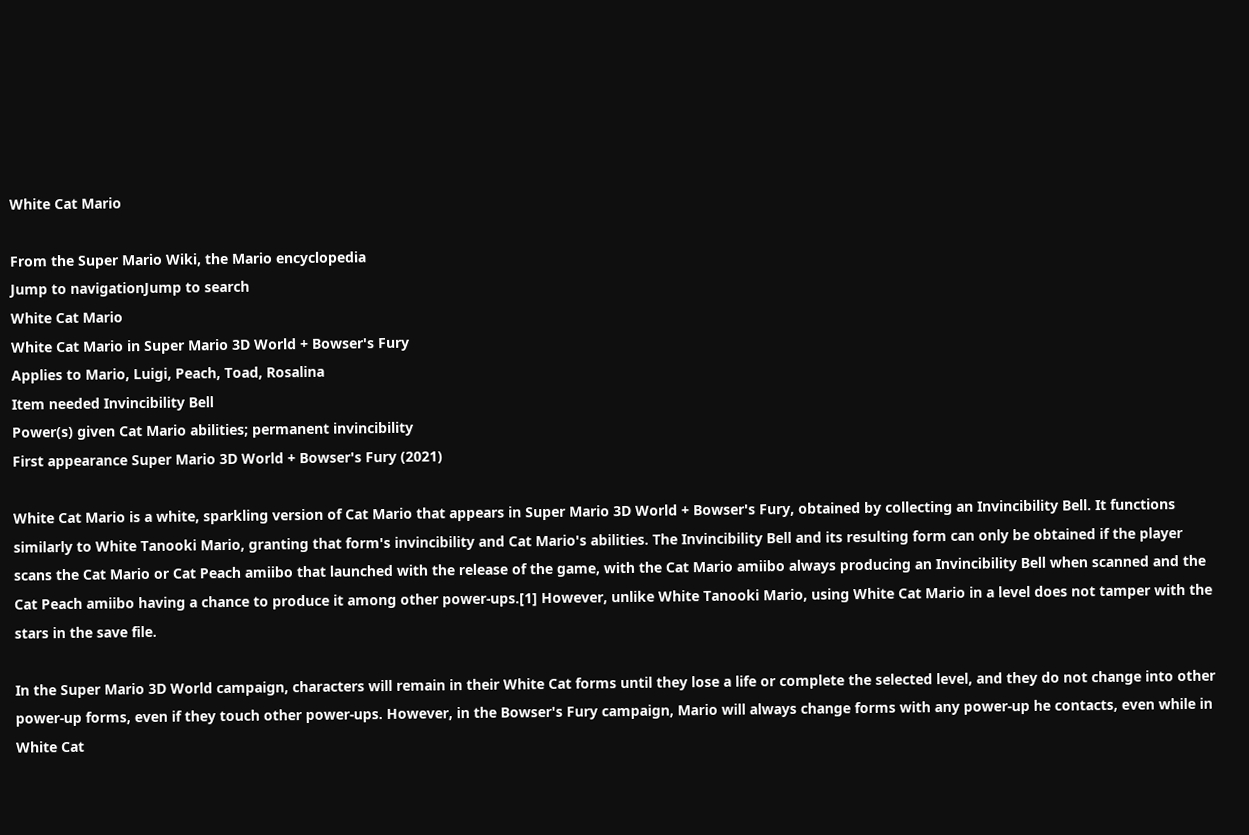White Cat Mario

From the Super Mario Wiki, the Mario encyclopedia
Jump to navigationJump to search
White Cat Mario
White Cat Mario in Super Mario 3D World + Bowser's Fury
Applies to Mario, Luigi, Peach, Toad, Rosalina
Item needed Invincibility Bell
Power(s) given Cat Mario abilities; permanent invincibility
First appearance Super Mario 3D World + Bowser's Fury (2021)

White Cat Mario is a white, sparkling version of Cat Mario that appears in Super Mario 3D World + Bowser's Fury, obtained by collecting an Invincibility Bell. It functions similarly to White Tanooki Mario, granting that form's invincibility and Cat Mario's abilities. The Invincibility Bell and its resulting form can only be obtained if the player scans the Cat Mario or Cat Peach amiibo that launched with the release of the game, with the Cat Mario amiibo always producing an Invincibility Bell when scanned and the Cat Peach amiibo having a chance to produce it among other power-ups.[1] However, unlike White Tanooki Mario, using White Cat Mario in a level does not tamper with the stars in the save file.

In the Super Mario 3D World campaign, characters will remain in their White Cat forms until they lose a life or complete the selected level, and they do not change into other power-up forms, even if they touch other power-ups. However, in the Bowser's Fury campaign, Mario will always change forms with any power-up he contacts, even while in White Cat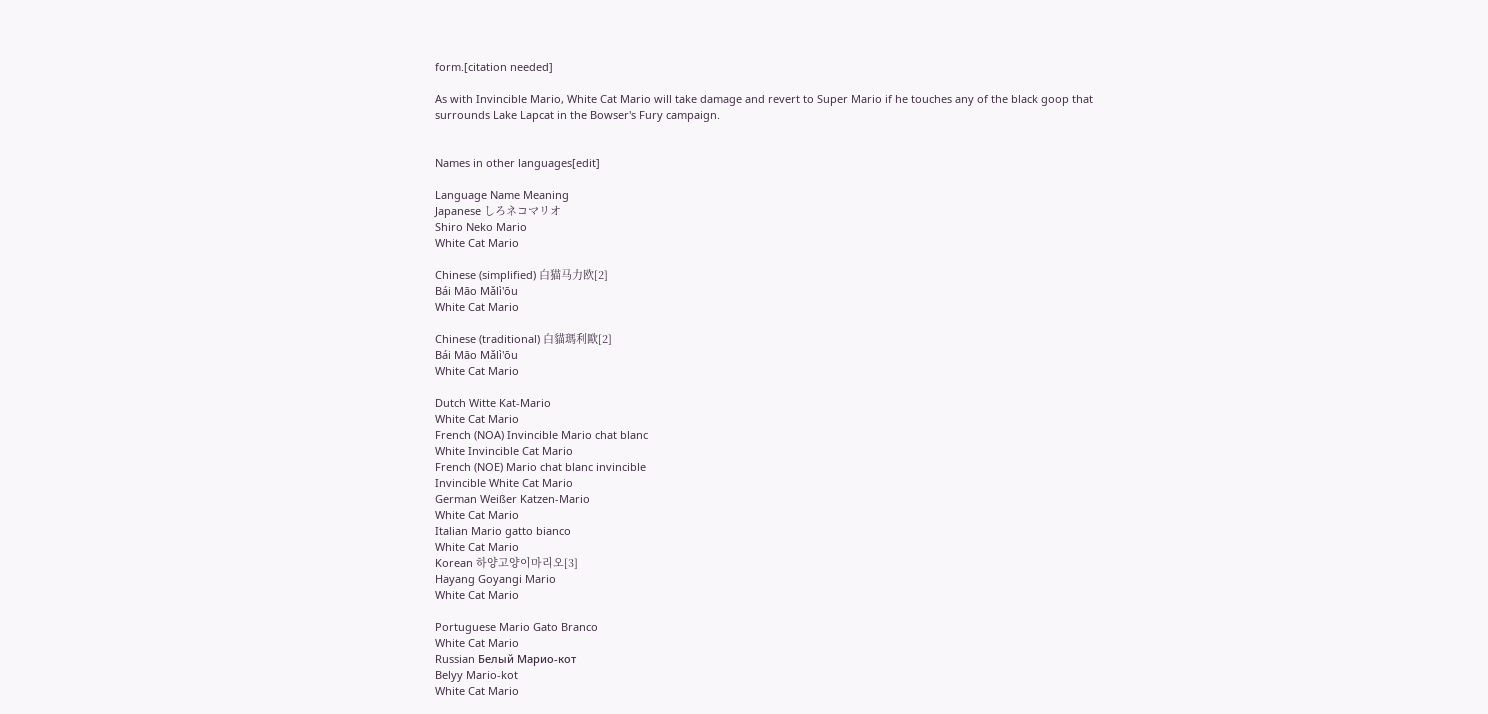form.[citation needed]

As with Invincible Mario, White Cat Mario will take damage and revert to Super Mario if he touches any of the black goop that surrounds Lake Lapcat in the Bowser's Fury campaign.


Names in other languages[edit]

Language Name Meaning
Japanese しろネコマリオ
Shiro Neko Mario
White Cat Mario

Chinese (simplified) 白猫马力欧[2]
Bái Māo Mǎlì'ōu
White Cat Mario

Chinese (traditional) 白貓瑪利歐[2]
Bái Māo Mǎlì'ōu
White Cat Mario

Dutch Witte Kat-Mario
White Cat Mario
French (NOA) Invincible Mario chat blanc
White Invincible Cat Mario
French (NOE) Mario chat blanc invincible
Invincible White Cat Mario
German Weißer Katzen-Mario
White Cat Mario
Italian Mario gatto bianco
White Cat Mario
Korean 하양고양이마리오[3]
Hayang Goyangi Mario
White Cat Mario

Portuguese Mario Gato Branco
White Cat Mario
Russian Белый Марио-кот
Belyy Mario-kot
White Cat Mario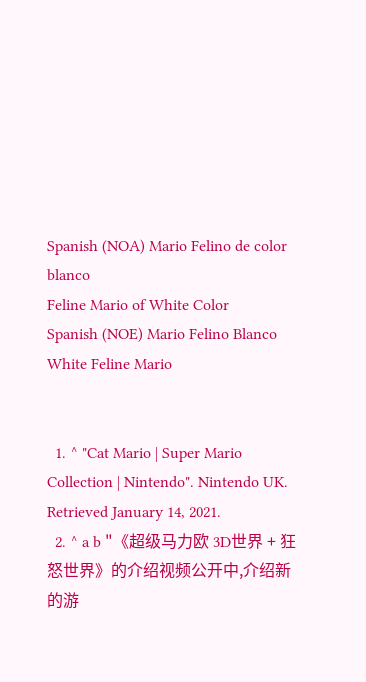Spanish (NOA) Mario Felino de color blanco
Feline Mario of White Color
Spanish (NOE) Mario Felino Blanco
White Feline Mario


  1. ^ "Cat Mario | Super Mario Collection | Nintendo". Nintendo UK. Retrieved January 14, 2021.
  2. ^ a b "《超级马力欧 3D世界 + 狂怒世界》的介绍视频公开中,介绍新的游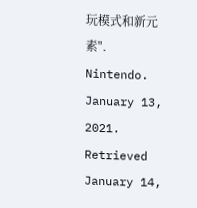玩模式和新元素". Nintendo. January 13, 2021. Retrieved January 14,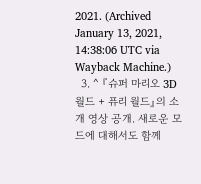2021. (Archived January 13, 2021, 14:38:06 UTC via Wayback Machine.)
  3. ^ 『슈퍼 마리오 3D 월드 + 퓨리 월드』의 소개 영상 공개. 새로운 모드에 대해서도 함께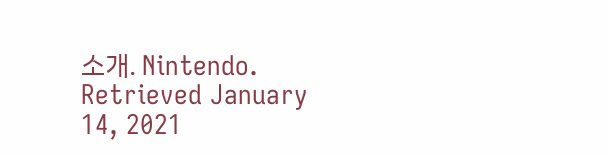소개. Nintendo. Retrieved January 14, 2021